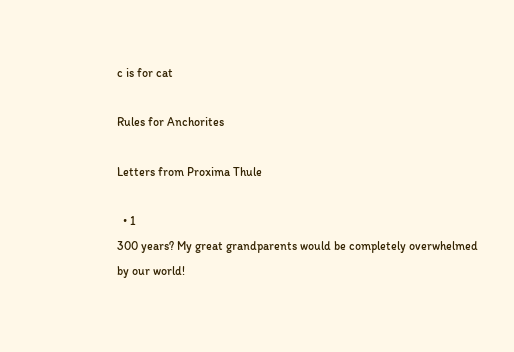c is for cat

Rules for Anchorites

Letters from Proxima Thule

  • 1
300 years? My great grandparents would be completely overwhelmed by our world!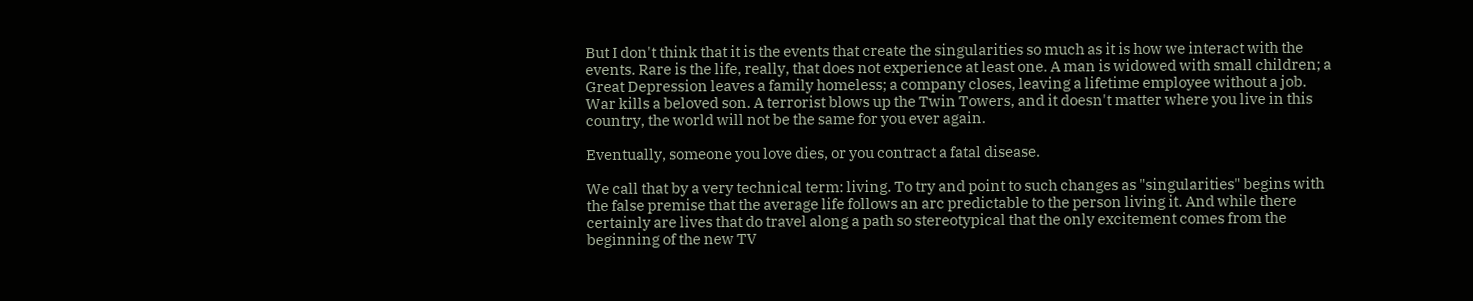But I don't think that it is the events that create the singularities so much as it is how we interact with the events. Rare is the life, really, that does not experience at least one. A man is widowed with small children; a Great Depression leaves a family homeless; a company closes, leaving a lifetime employee without a job. War kills a beloved son. A terrorist blows up the Twin Towers, and it doesn't matter where you live in this country, the world will not be the same for you ever again.

Eventually, someone you love dies, or you contract a fatal disease.

We call that by a very technical term: living. To try and point to such changes as "singularities" begins with the false premise that the average life follows an arc predictable to the person living it. And while there certainly are lives that do travel along a path so stereotypical that the only excitement comes from the beginning of the new TV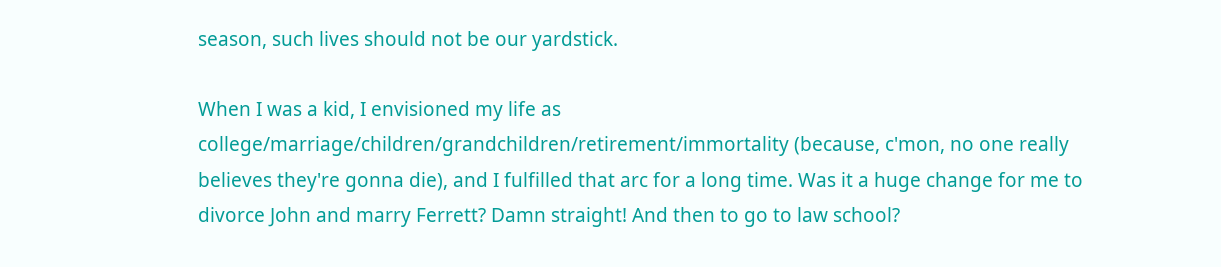season, such lives should not be our yardstick.

When I was a kid, I envisioned my life as college/marriage/children/grandchildren/retirement/immortality (because, c'mon, no one really believes they're gonna die), and I fulfilled that arc for a long time. Was it a huge change for me to divorce John and marry Ferrett? Damn straight! And then to go to law school?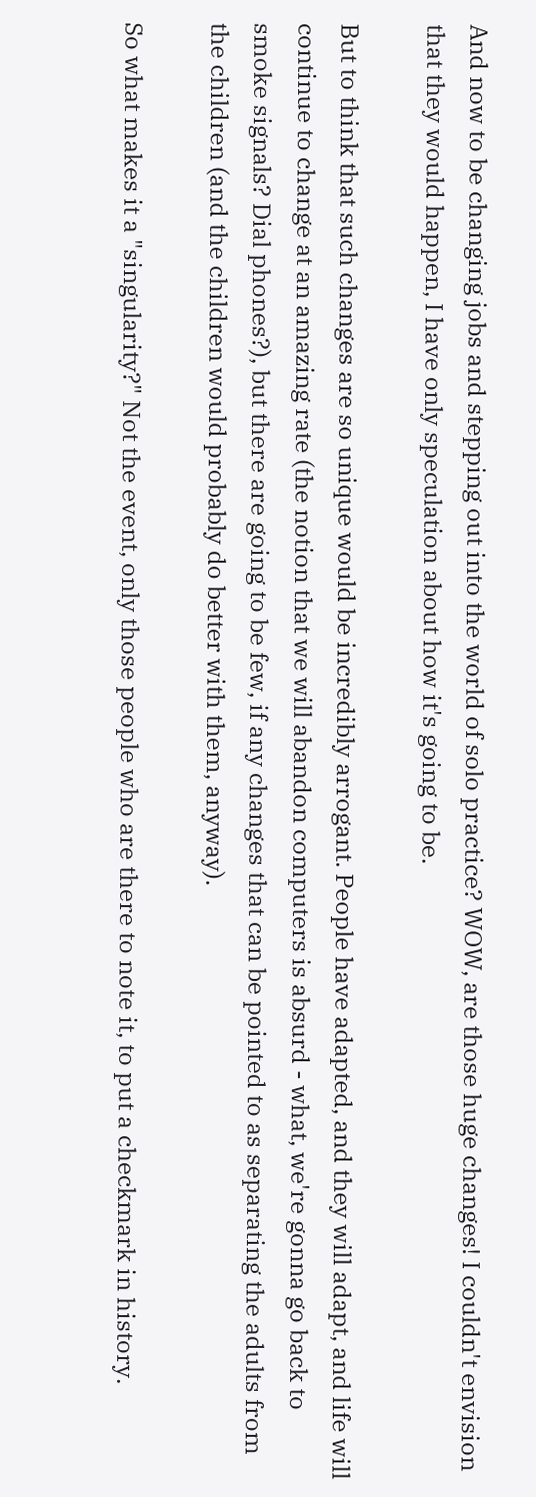And now to be changing jobs and stepping out into the world of solo practice? WOW, are those huge changes! I couldn't envision that they would happen, I have only speculation about how it's going to be.

But to think that such changes are so unique would be incredibly arrogant. People have adapted, and they will adapt, and life will continue to change at an amazing rate (the notion that we will abandon computers is absurd - what, we're gonna go back to smoke signals? Dial phones?), but there are going to be few, if any changes that can be pointed to as separating the adults from the children (and the children would probably do better with them, anyway).

So what makes it a "singularity?" Not the event, only those people who are there to note it, to put a checkmark in history.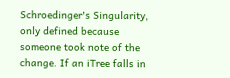Schroedinger's Singularity, only defined because someone took note of the change. If an iTree falls in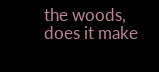the woods, does it make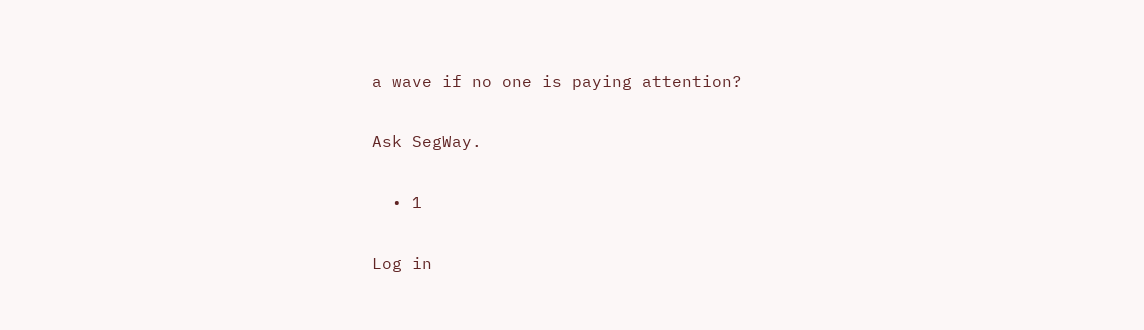a wave if no one is paying attention?

Ask SegWay.

  • 1

Log in